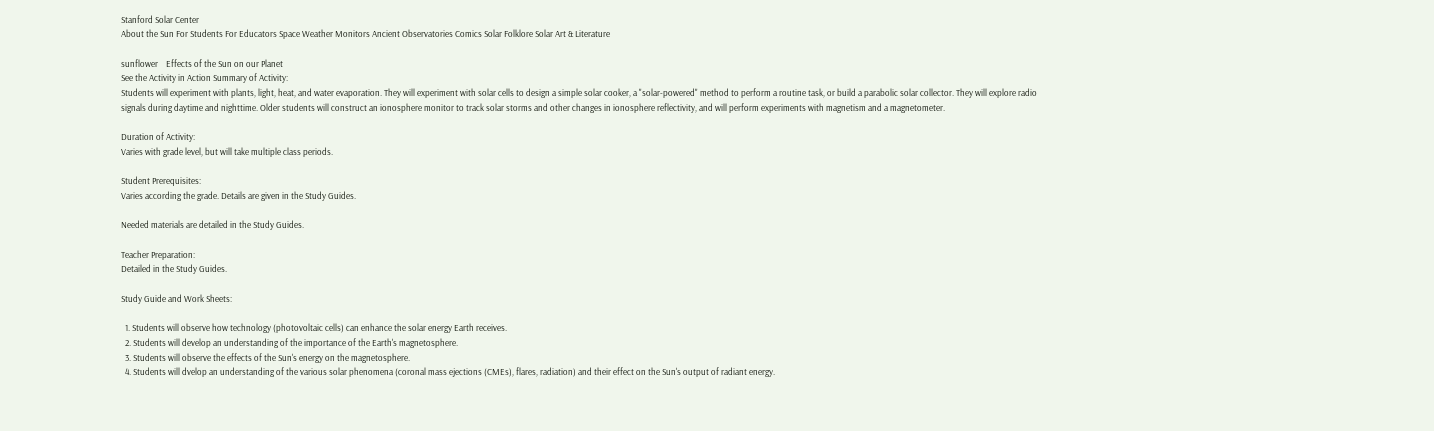Stanford Solar Center
About the Sun For Students For Educators Space Weather Monitors Ancient Observatories Comics Solar Folklore Solar Art & Literature

sunflower    Effects of the Sun on our Planet
See the Activity in Action Summary of Activity:
Students will experiment with plants, light, heat, and water evaporation. They will experiment with solar cells to design a simple solar cooker, a "solar-powered" method to perform a routine task, or build a parabolic solar collector. They will explore radio signals during daytime and nighttime. Older students will construct an ionosphere monitor to track solar storms and other changes in ionosphere reflectivity, and will perform experiments with magnetism and a magnetometer.

Duration of Activity:
Varies with grade level, but will take multiple class periods.

Student Prerequisites:
Varies according the grade. Details are given in the Study Guides.

Needed materials are detailed in the Study Guides.

Teacher Preparation:
Detailed in the Study Guides.

Study Guide and Work Sheets:

  1. Students will observe how technology (photovoltaic cells) can enhance the solar energy Earth receives.
  2. Students will develop an understanding of the importance of the Earth's magnetosphere.
  3. Students will observe the effects of the Sun's energy on the magnetosphere.
  4. Students will dvelop an understanding of the various solar phenomena (coronal mass ejections (CMEs), flares, radiation) and their effect on the Sun's output of radiant energy.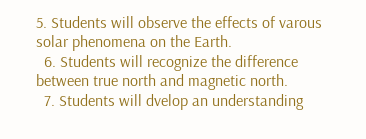5. Students will observe the effects of varous solar phenomena on the Earth.
  6. Students will recognize the difference between true north and magnetic north.
  7. Students will dvelop an understanding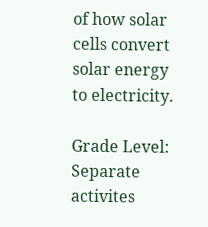of how solar cells convert solar energy to electricity.

Grade Level:
Separate activites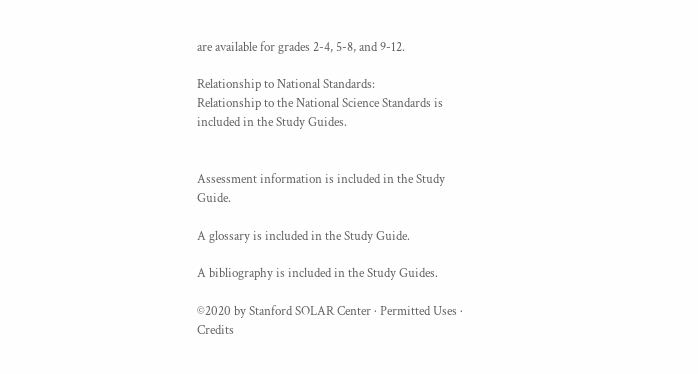are available for grades 2-4, 5-8, and 9-12.

Relationship to National Standards:
Relationship to the National Science Standards is included in the Study Guides.


Assessment information is included in the Study Guide.

A glossary is included in the Study Guide.

A bibliography is included in the Study Guides.

©2020 by Stanford SOLAR Center · Permitted Uses · Credits